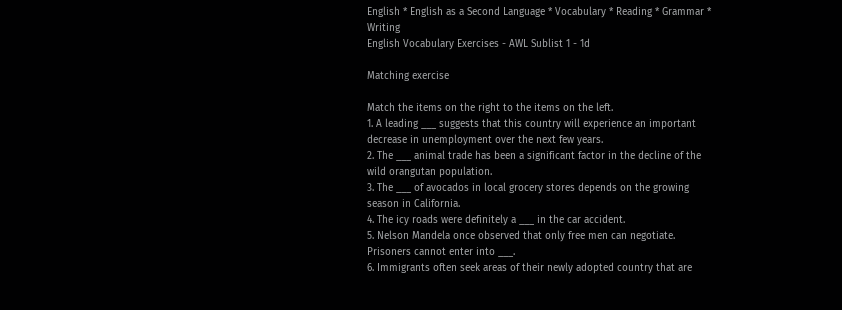English * English as a Second Language * Vocabulary * Reading * Grammar * Writing
English Vocabulary Exercises - AWL Sublist 1 - 1d

Matching exercise

Match the items on the right to the items on the left.
1. A leading ___ suggests that this country will experience an important decrease in unemployment over the next few years.
2. The ___ animal trade has been a significant factor in the decline of the wild orangutan population.
3. The ___ of avocados in local grocery stores depends on the growing season in California.
4. The icy roads were definitely a ___ in the car accident.
5. Nelson Mandela once observed that only free men can negotiate. Prisoners cannot enter into ___.
6. Immigrants often seek areas of their newly adopted country that are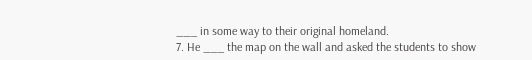___ in some way to their original homeland.
7. He ___ the map on the wall and asked the students to show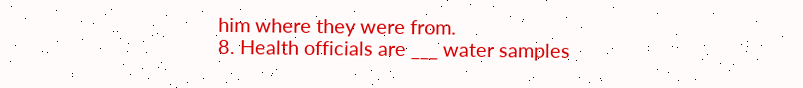him where they were from.
8. Health officials are ___ water samples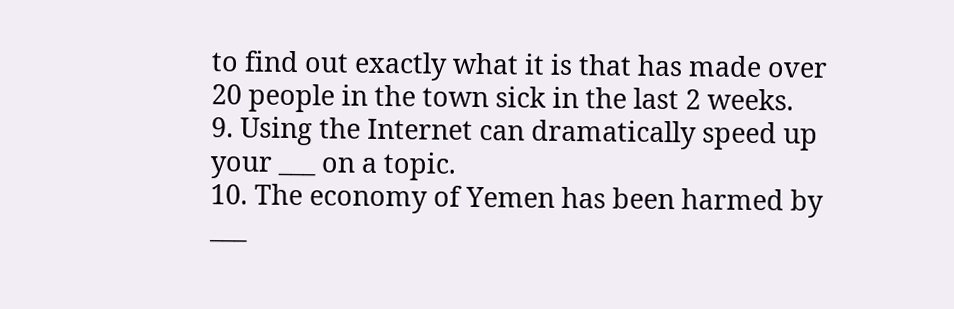to find out exactly what it is that has made over 20 people in the town sick in the last 2 weeks.
9. Using the Internet can dramatically speed up your ___ on a topic.
10. The economy of Yemen has been harmed by ___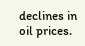declines in oil prices.